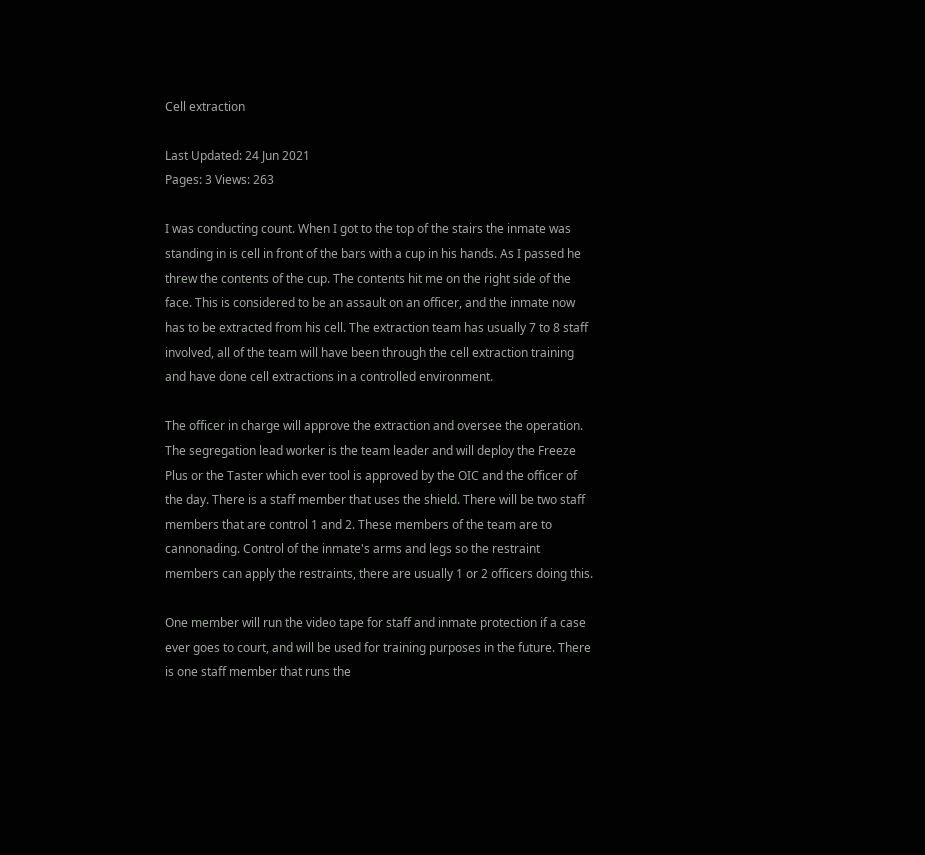Cell extraction

Last Updated: 24 Jun 2021
Pages: 3 Views: 263

I was conducting count. When I got to the top of the stairs the inmate was standing in is cell in front of the bars with a cup in his hands. As I passed he threw the contents of the cup. The contents hit me on the right side of the face. This is considered to be an assault on an officer, and the inmate now has to be extracted from his cell. The extraction team has usually 7 to 8 staff involved, all of the team will have been through the cell extraction training and have done cell extractions in a controlled environment.

The officer in charge will approve the extraction and oversee the operation. The segregation lead worker is the team leader and will deploy the Freeze Plus or the Taster which ever tool is approved by the OIC and the officer of the day. There is a staff member that uses the shield. There will be two staff members that are control 1 and 2. These members of the team are to cannonading. Control of the inmate's arms and legs so the restraint members can apply the restraints, there are usually 1 or 2 officers doing this.

One member will run the video tape for staff and inmate protection if a case ever goes to court, and will be used for training purposes in the future. There is one staff member that runs the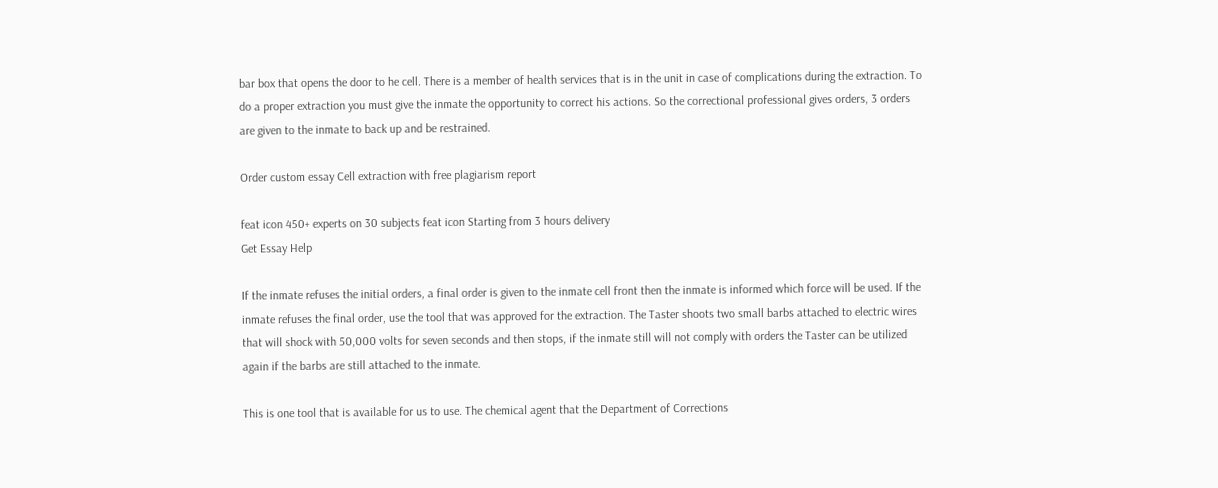bar box that opens the door to he cell. There is a member of health services that is in the unit in case of complications during the extraction. To do a proper extraction you must give the inmate the opportunity to correct his actions. So the correctional professional gives orders, 3 orders are given to the inmate to back up and be restrained.

Order custom essay Cell extraction with free plagiarism report

feat icon 450+ experts on 30 subjects feat icon Starting from 3 hours delivery
Get Essay Help

If the inmate refuses the initial orders, a final order is given to the inmate cell front then the inmate is informed which force will be used. If the inmate refuses the final order, use the tool that was approved for the extraction. The Taster shoots two small barbs attached to electric wires that will shock with 50,000 volts for seven seconds and then stops, if the inmate still will not comply with orders the Taster can be utilized again if the barbs are still attached to the inmate.

This is one tool that is available for us to use. The chemical agent that the Department of Corrections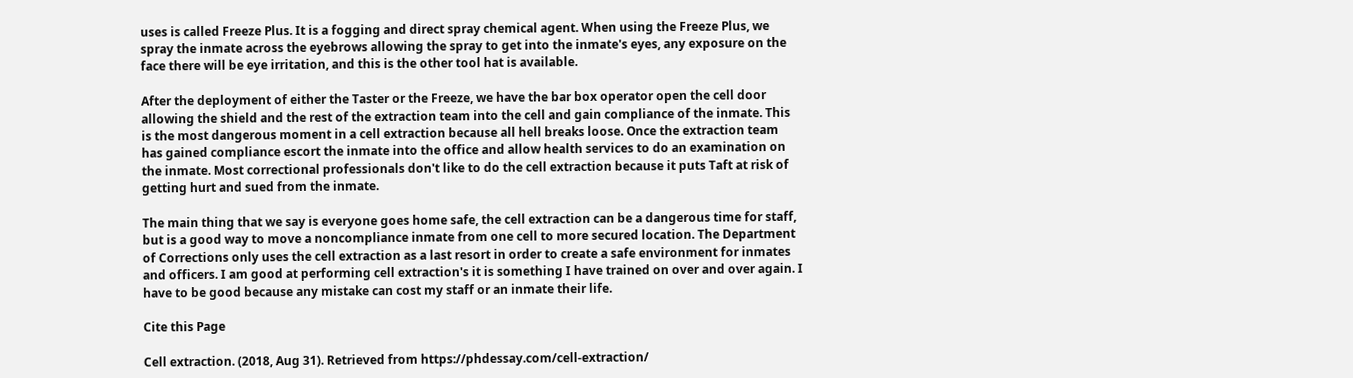uses is called Freeze Plus. It is a fogging and direct spray chemical agent. When using the Freeze Plus, we spray the inmate across the eyebrows allowing the spray to get into the inmate's eyes, any exposure on the face there will be eye irritation, and this is the other tool hat is available.

After the deployment of either the Taster or the Freeze, we have the bar box operator open the cell door allowing the shield and the rest of the extraction team into the cell and gain compliance of the inmate. This is the most dangerous moment in a cell extraction because all hell breaks loose. Once the extraction team has gained compliance escort the inmate into the office and allow health services to do an examination on the inmate. Most correctional professionals don't like to do the cell extraction because it puts Taft at risk of getting hurt and sued from the inmate.

The main thing that we say is everyone goes home safe, the cell extraction can be a dangerous time for staff, but is a good way to move a noncompliance inmate from one cell to more secured location. The Department of Corrections only uses the cell extraction as a last resort in order to create a safe environment for inmates and officers. I am good at performing cell extraction's it is something I have trained on over and over again. I have to be good because any mistake can cost my staff or an inmate their life.

Cite this Page

Cell extraction. (2018, Aug 31). Retrieved from https://phdessay.com/cell-extraction/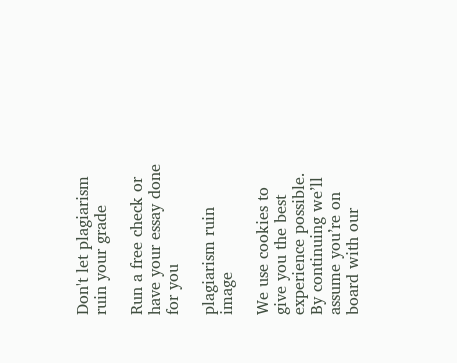Don't let plagiarism ruin your grade

Run a free check or have your essay done for you

plagiarism ruin image

We use cookies to give you the best experience possible. By continuing we’ll assume you’re on board with our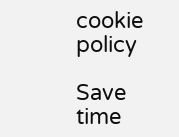cookie policy

Save time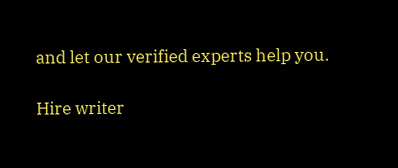and let our verified experts help you.

Hire writer